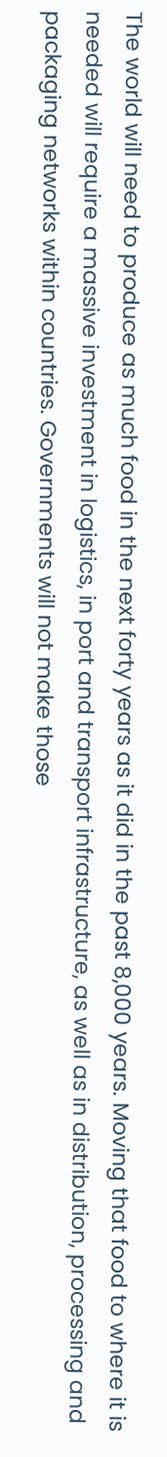The world will need to produce as much food in the next forty years as it did in the past 8,000 years. Moving that food to where it is needed will require a massive investment in logistics, in port and transport infrastructure, as well as in distribution, processing and packaging networks within countries. Governments will not make those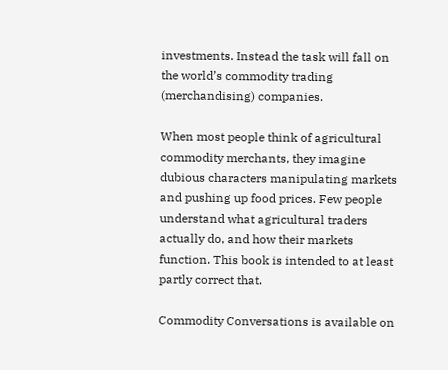investments. Instead the task will fall on the world’s commodity trading (merchandising) companies.

When most people think of agricultural commodity merchants, they imagine dubious characters manipulating markets and pushing up food prices. Few people understand what agricultural traders actually do, and how their markets function. This book is intended to at least partly correct that.

Commodity Conversations is available on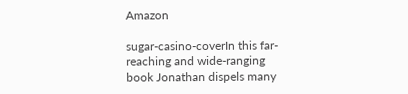Amazon

sugar-casino-coverIn this far-reaching and wide-ranging book Jonathan dispels many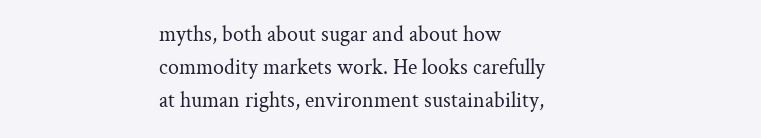myths, both about sugar and about how commodity markets work. He looks carefully at human rights, environment sustainability,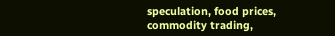speculation, food prices, commodity trading,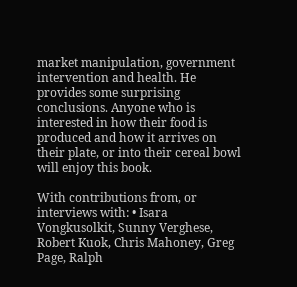market manipulation, government intervention and health. He provides some surprising conclusions. Anyone who is interested in how their food is produced and how it arrives on their plate, or into their cereal bowl will enjoy this book.

With contributions from, or interviews with: • Isara Vongkusolkit, Sunny Verghese, Robert Kuok, Chris Mahoney, Greg Page, Ralph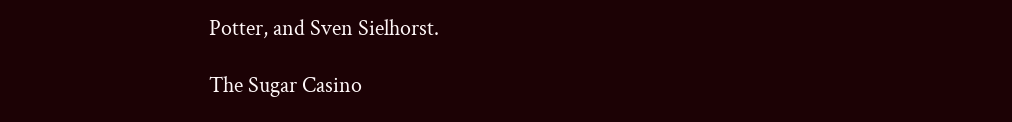Potter, and Sven Sielhorst.

The Sugar Casino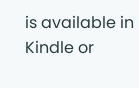is available in Kindle or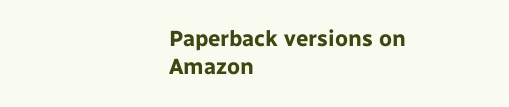Paperback versions on Amazon